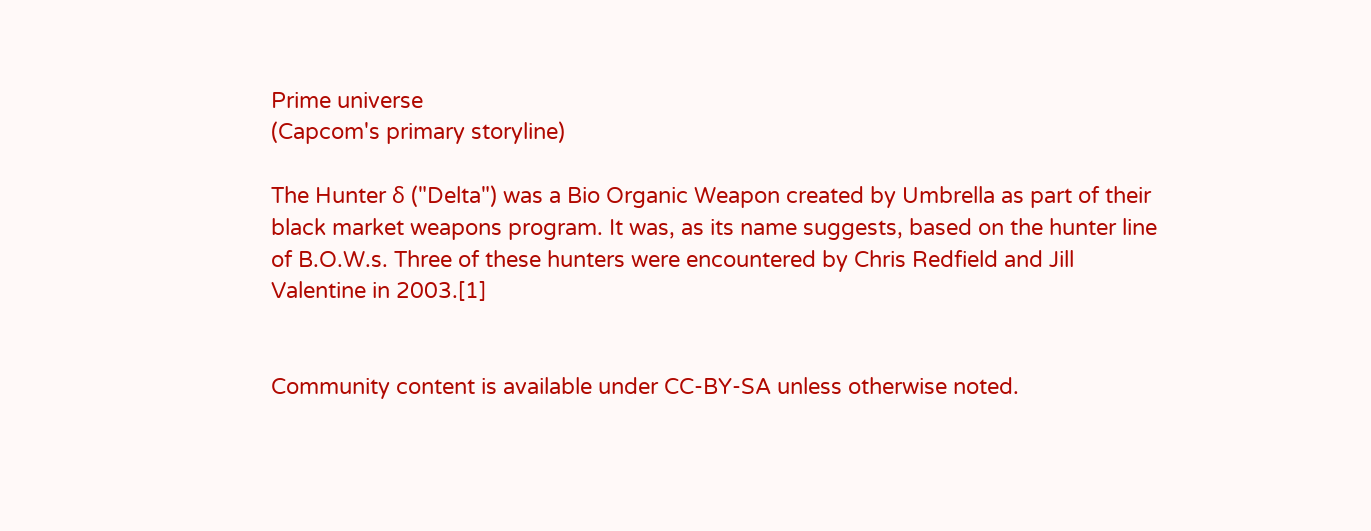Prime universe
(Capcom's primary storyline)

The Hunter δ ("Delta") was a Bio Organic Weapon created by Umbrella as part of their black market weapons program. It was, as its name suggests, based on the hunter line of B.O.W.s. Three of these hunters were encountered by Chris Redfield and Jill Valentine in 2003.[1]


Community content is available under CC-BY-SA unless otherwise noted.